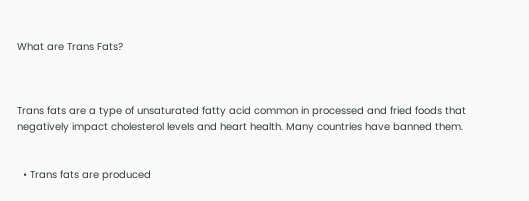What are Trans Fats?



Trans fats are a type of unsaturated fatty acid common in processed and fried foods that negatively impact cholesterol levels and heart health. Many countries have banned them.


  • Trans fats are produced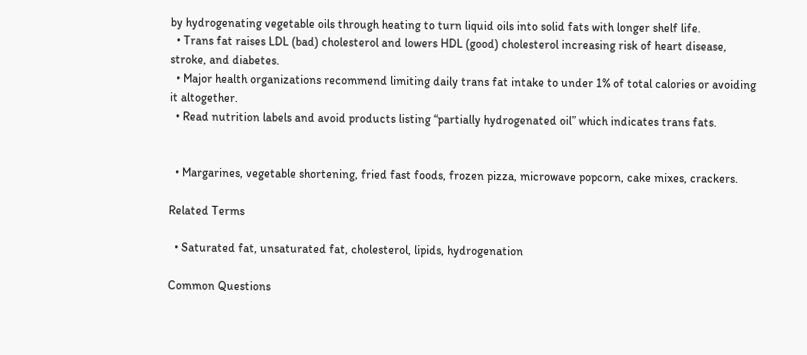by hydrogenating vegetable oils through heating to turn liquid oils into solid fats with longer shelf life.
  • Trans fat raises LDL (bad) cholesterol and lowers HDL (good) cholesterol increasing risk of heart disease, stroke, and diabetes.
  • Major health organizations recommend limiting daily trans fat intake to under 1% of total calories or avoiding it altogether.
  • Read nutrition labels and avoid products listing “partially hydrogenated oil” which indicates trans fats.


  • Margarines, vegetable shortening, fried fast foods, frozen pizza, microwave popcorn, cake mixes, crackers.

Related Terms

  • Saturated fat, unsaturated fat, cholesterol, lipids, hydrogenation

Common Questions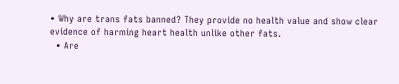• Why are trans fats banned? They provide no health value and show clear evidence of harming heart health unlike other fats.
  • Are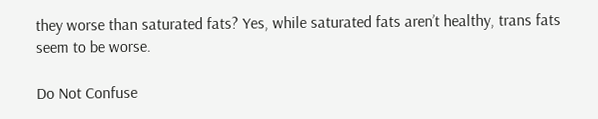they worse than saturated fats? Yes, while saturated fats aren’t healthy, trans fats seem to be worse.

Do Not Confuse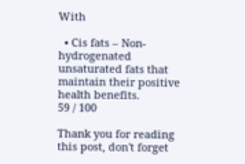With

  • Cis fats – Non-hydrogenated unsaturated fats that maintain their positive health benefits.
59 / 100

Thank you for reading this post, don't forget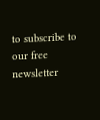to subscribe to our free newsletter